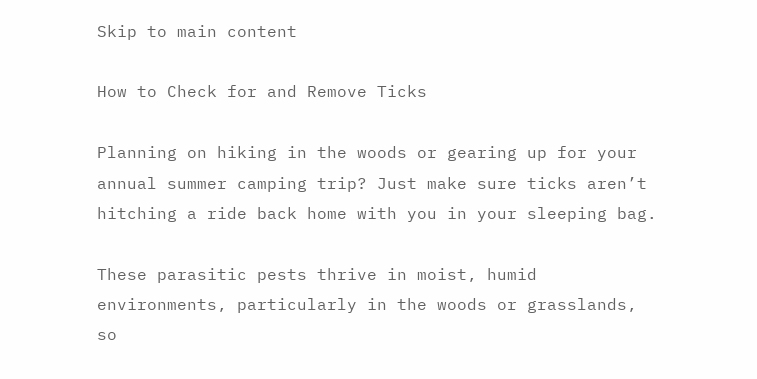Skip to main content

How to Check for and Remove Ticks

Planning on hiking in the woods or gearing up for your annual summer camping trip? Just make sure ticks aren’t hitching a ride back home with you in your sleeping bag.

These parasitic pests thrive in moist, humid environments, particularly in the woods or grasslands, so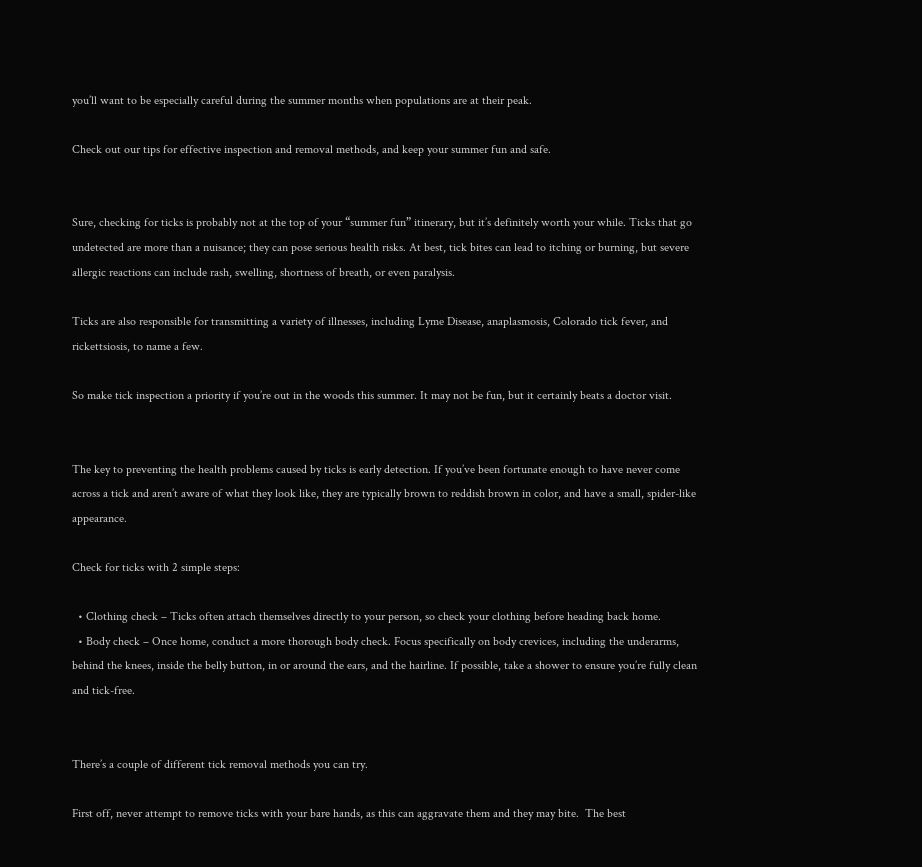you’ll want to be especially careful during the summer months when populations are at their peak.

Check out our tips for effective inspection and removal methods, and keep your summer fun and safe.


Sure, checking for ticks is probably not at the top of your “summer fun” itinerary, but it’s definitely worth your while. Ticks that go undetected are more than a nuisance; they can pose serious health risks. At best, tick bites can lead to itching or burning, but severe allergic reactions can include rash, swelling, shortness of breath, or even paralysis.

Ticks are also responsible for transmitting a variety of illnesses, including Lyme Disease, anaplasmosis, Colorado tick fever, and rickettsiosis, to name a few.

So make tick inspection a priority if you’re out in the woods this summer. It may not be fun, but it certainly beats a doctor visit.


The key to preventing the health problems caused by ticks is early detection. If you’ve been fortunate enough to have never come across a tick and aren’t aware of what they look like, they are typically brown to reddish brown in color, and have a small, spider-like appearance.

Check for ticks with 2 simple steps:

  • Clothing check – Ticks often attach themselves directly to your person, so check your clothing before heading back home.
  • Body check – Once home, conduct a more thorough body check. Focus specifically on body crevices, including the underarms, behind the knees, inside the belly button, in or around the ears, and the hairline. If possible, take a shower to ensure you’re fully clean and tick-free.


There’s a couple of different tick removal methods you can try.

First off, never attempt to remove ticks with your bare hands, as this can aggravate them and they may bite.  The best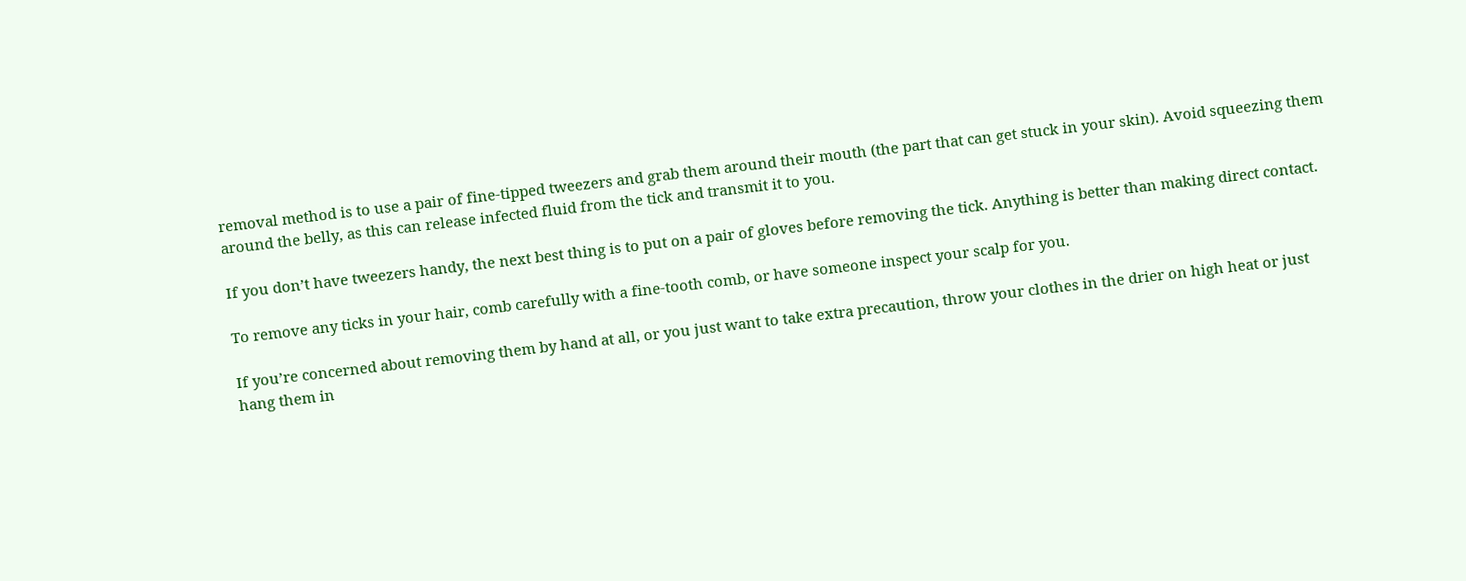removal method is to use a pair of fine-tipped tweezers and grab them around their mouth (the part that can get stuck in your skin). Avoid squeezing them around the belly, as this can release infected fluid from the tick and transmit it to you.

If you don’t have tweezers handy, the next best thing is to put on a pair of gloves before removing the tick. Anything is better than making direct contact.

To remove any ticks in your hair, comb carefully with a fine-tooth comb, or have someone inspect your scalp for you.

If you’re concerned about removing them by hand at all, or you just want to take extra precaution, throw your clothes in the drier on high heat or just hang them in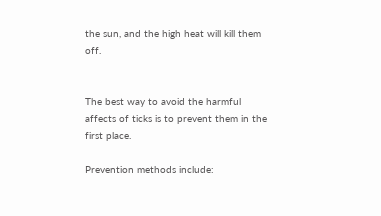the sun, and the high heat will kill them off.


The best way to avoid the harmful affects of ticks is to prevent them in the first place.

Prevention methods include: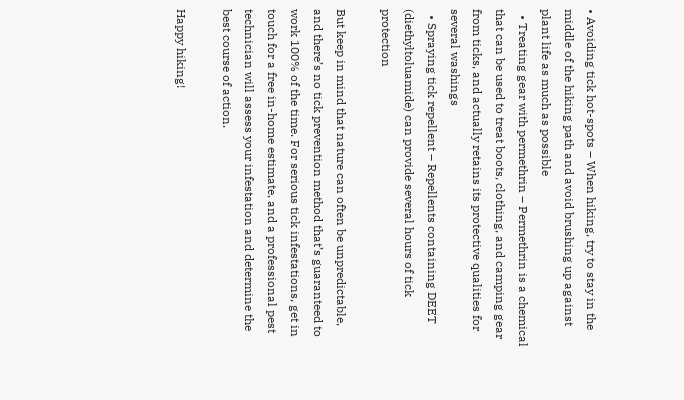• Avoiding tick hot-spots – When hiking, try to stay in the middle of the hiking path and avoid brushing up against plant life as much as possible
  • Treating gear with permethrin – Permethrin is a chemical that can be used to treat boots, clothing, and camping gear from ticks, and actually retains its protective qualities for several washings
  • Spraying tick repellent – Repellents containing DEET (diethyltoluamide) can provide several hours of tick protection

But keep in mind that nature can often be unpredictable, and there’s no tick prevention method that’s guaranteed to work 100% of the time. For serious tick infestations, get in touch for a free in-home estimate, and a professional pest technician will assess your infestation and determine the best course of action.

Happy hiking!